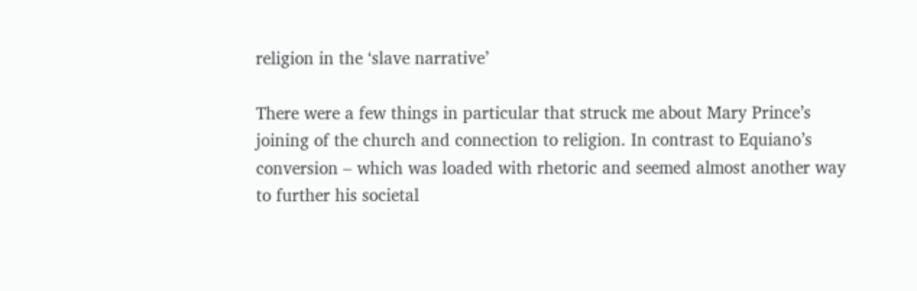religion in the ‘slave narrative’

There were a few things in particular that struck me about Mary Prince’s joining of the church and connection to religion. In contrast to Equiano’s conversion – which was loaded with rhetoric and seemed almost another way to further his societal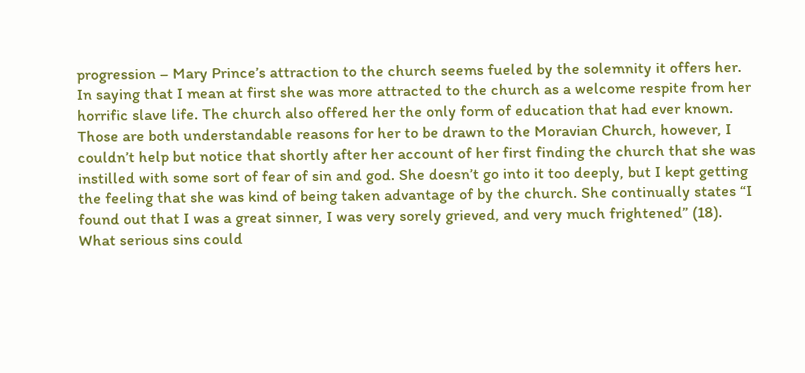progression – Mary Prince’s attraction to the church seems fueled by the solemnity it offers her. In saying that I mean at first she was more attracted to the church as a welcome respite from her horrific slave life. The church also offered her the only form of education that had ever known. Those are both understandable reasons for her to be drawn to the Moravian Church, however, I couldn’t help but notice that shortly after her account of her first finding the church that she was instilled with some sort of fear of sin and god. She doesn’t go into it too deeply, but I kept getting the feeling that she was kind of being taken advantage of by the church. She continually states “I found out that I was a great sinner, I was very sorely grieved, and very much frightened” (18). What serious sins could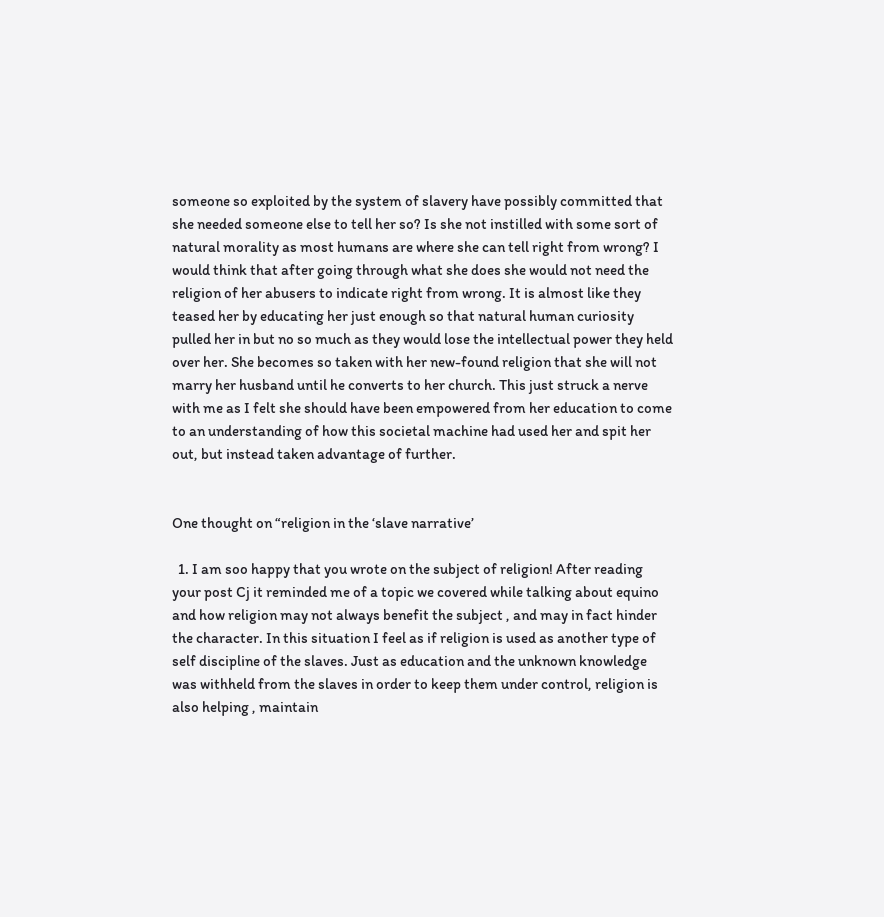someone so exploited by the system of slavery have possibly committed that she needed someone else to tell her so? Is she not instilled with some sort of natural morality as most humans are where she can tell right from wrong? I would think that after going through what she does she would not need the religion of her abusers to indicate right from wrong. It is almost like they teased her by educating her just enough so that natural human curiosity pulled her in but no so much as they would lose the intellectual power they held over her. She becomes so taken with her new-found religion that she will not marry her husband until he converts to her church. This just struck a nerve with me as I felt she should have been empowered from her education to come to an understanding of how this societal machine had used her and spit her out, but instead taken advantage of further.


One thought on “religion in the ‘slave narrative’

  1. I am soo happy that you wrote on the subject of religion! After reading your post Cj it reminded me of a topic we covered while talking about equino and how religion may not always benefit the subject , and may in fact hinder the character. In this situation I feel as if religion is used as another type of self discipline of the slaves. Just as education and the unknown knowledge was withheld from the slaves in order to keep them under control, religion is also helping , maintain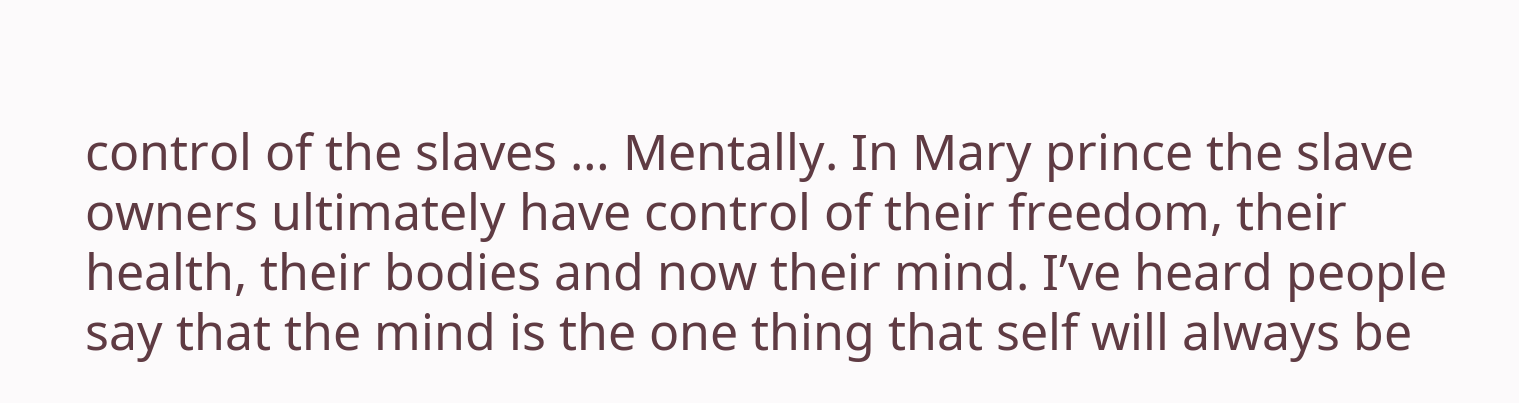control of the slaves … Mentally. In Mary prince the slave owners ultimately have control of their freedom, their health, their bodies and now their mind. I’ve heard people say that the mind is the one thing that self will always be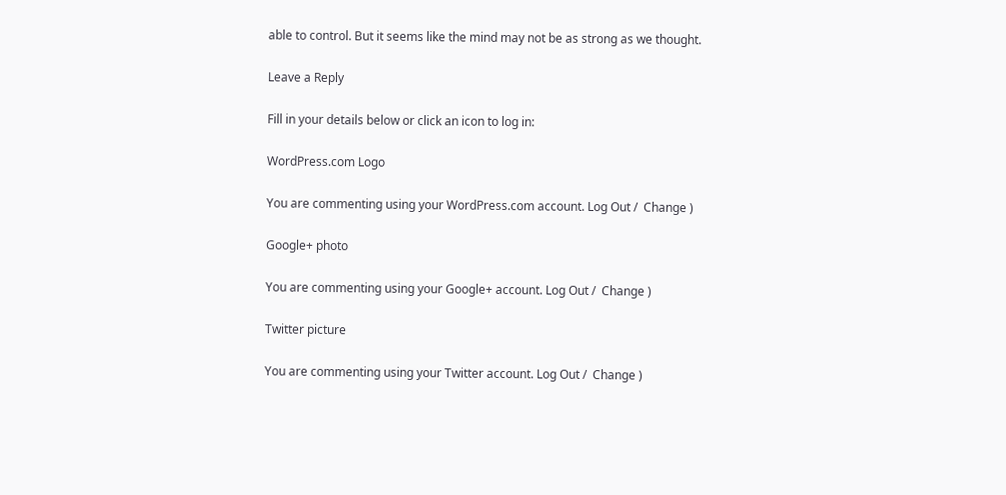able to control. But it seems like the mind may not be as strong as we thought.

Leave a Reply

Fill in your details below or click an icon to log in:

WordPress.com Logo

You are commenting using your WordPress.com account. Log Out /  Change )

Google+ photo

You are commenting using your Google+ account. Log Out /  Change )

Twitter picture

You are commenting using your Twitter account. Log Out /  Change )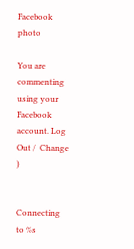Facebook photo

You are commenting using your Facebook account. Log Out /  Change )


Connecting to %s